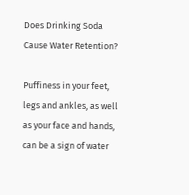Does Drinking Soda Cause Water Retention?

Puffiness in your feet, legs and ankles, as well as your face and hands, can be a sign of water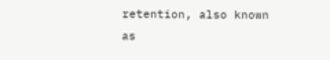retention, also known as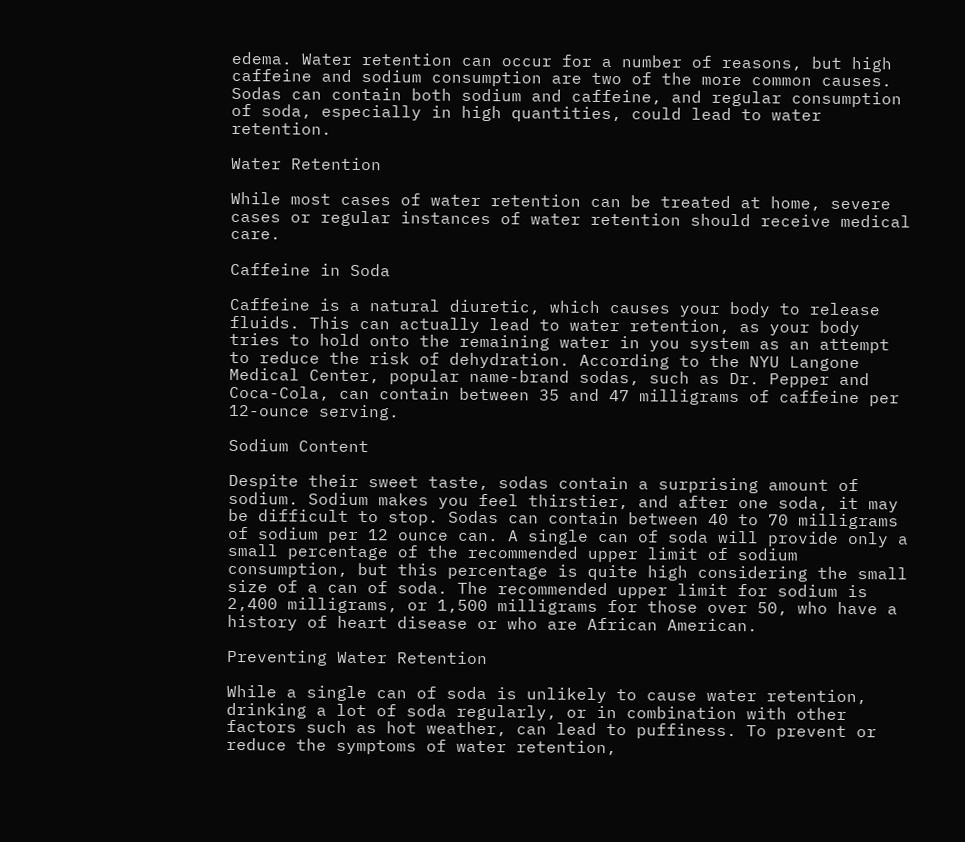edema. Water retention can occur for a number of reasons, but high caffeine and sodium consumption are two of the more common causes. Sodas can contain both sodium and caffeine, and regular consumption of soda, especially in high quantities, could lead to water retention.

Water Retention

While most cases of water retention can be treated at home, severe cases or regular instances of water retention should receive medical care.

Caffeine in Soda

Caffeine is a natural diuretic, which causes your body to release fluids. This can actually lead to water retention, as your body tries to hold onto the remaining water in you system as an attempt to reduce the risk of dehydration. According to the NYU Langone Medical Center, popular name-brand sodas, such as Dr. Pepper and Coca-Cola, can contain between 35 and 47 milligrams of caffeine per 12-ounce serving.

Sodium Content

Despite their sweet taste, sodas contain a surprising amount of sodium. Sodium makes you feel thirstier, and after one soda, it may be difficult to stop. Sodas can contain between 40 to 70 milligrams of sodium per 12 ounce can. A single can of soda will provide only a small percentage of the recommended upper limit of sodium consumption, but this percentage is quite high considering the small size of a can of soda. The recommended upper limit for sodium is 2,400 milligrams, or 1,500 milligrams for those over 50, who have a history of heart disease or who are African American.

Preventing Water Retention

While a single can of soda is unlikely to cause water retention, drinking a lot of soda regularly, or in combination with other factors such as hot weather, can lead to puffiness. To prevent or reduce the symptoms of water retention,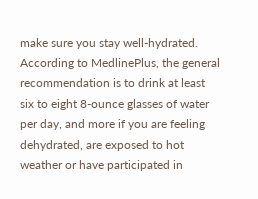make sure you stay well-hydrated. According to MedlinePlus, the general recommendation is to drink at least six to eight 8-ounce glasses of water per day, and more if you are feeling dehydrated, are exposed to hot weather or have participated in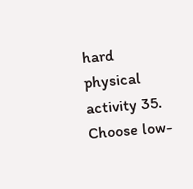hard physical activity 35. Choose low-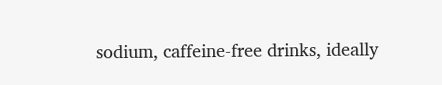sodium, caffeine-free drinks, ideally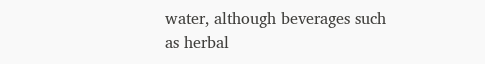water, although beverages such as herbal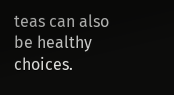teas can also be healthy choices.